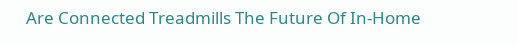Are Connected Treadmills The Future Of In-Home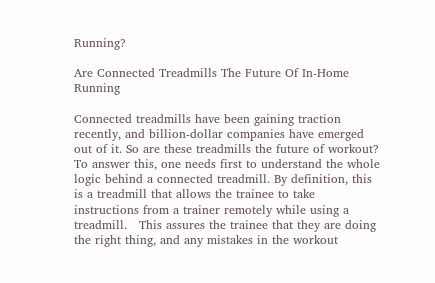Running?

Are Connected Treadmills The Future Of In-Home Running

Connected treadmills have been gaining traction recently, and billion-dollar companies have emerged out of it. So are these treadmills the future of workout? To answer this, one needs first to understand the whole logic behind a connected treadmill. By definition, this is a treadmill that allows the trainee to take instructions from a trainer remotely while using a treadmill.   This assures the trainee that they are doing the right thing, and any mistakes in the workout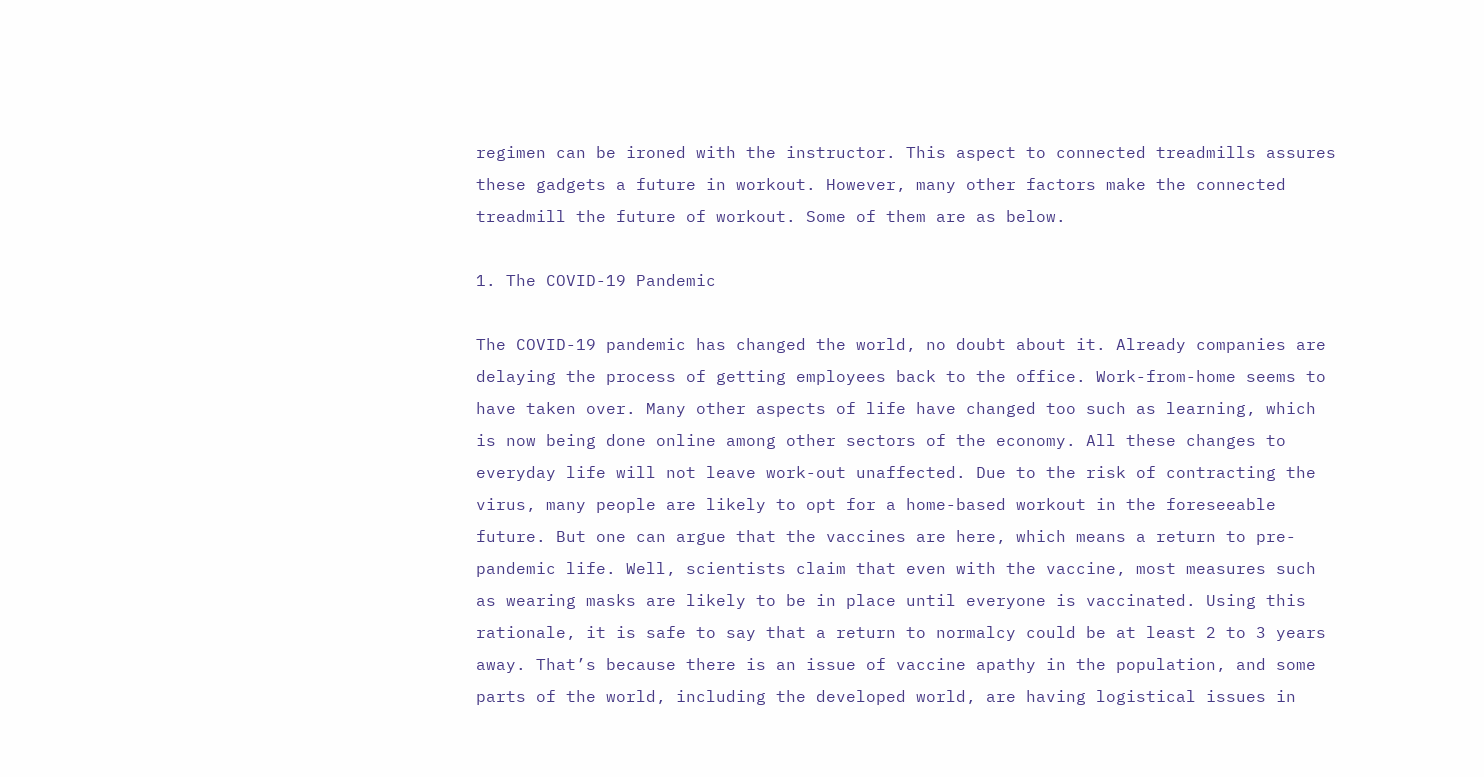regimen can be ironed with the instructor. This aspect to connected treadmills assures these gadgets a future in workout. However, many other factors make the connected treadmill the future of workout. Some of them are as below.

1. The COVID-19 Pandemic

The COVID-19 pandemic has changed the world, no doubt about it. Already companies are delaying the process of getting employees back to the office. Work-from-home seems to have taken over. Many other aspects of life have changed too such as learning, which is now being done online among other sectors of the economy. All these changes to everyday life will not leave work-out unaffected. Due to the risk of contracting the virus, many people are likely to opt for a home-based workout in the foreseeable future. But one can argue that the vaccines are here, which means a return to pre-pandemic life. Well, scientists claim that even with the vaccine, most measures such as wearing masks are likely to be in place until everyone is vaccinated. Using this rationale, it is safe to say that a return to normalcy could be at least 2 to 3 years away. That’s because there is an issue of vaccine apathy in the population, and some parts of the world, including the developed world, are having logistical issues in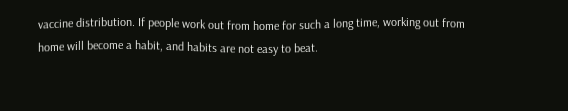vaccine distribution. If people work out from home for such a long time, working out from home will become a habit, and habits are not easy to beat.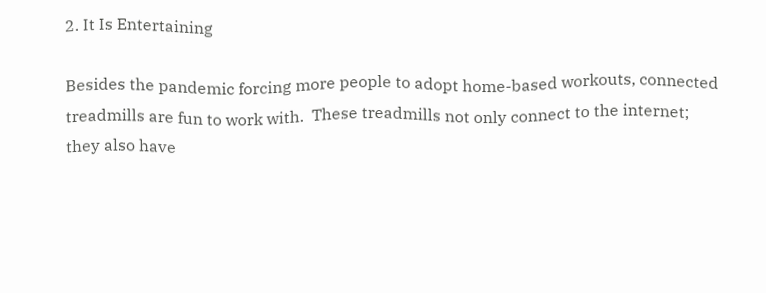2. It Is Entertaining

Besides the pandemic forcing more people to adopt home-based workouts, connected treadmills are fun to work with.  These treadmills not only connect to the internet; they also have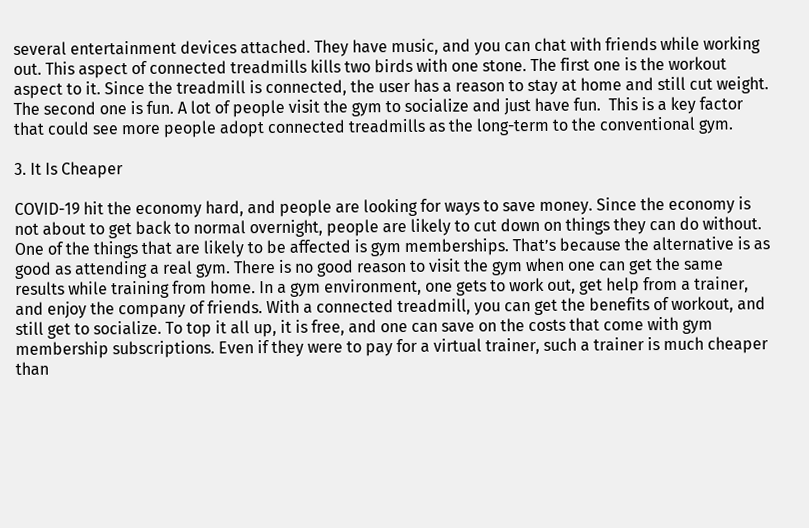several entertainment devices attached. They have music, and you can chat with friends while working out. This aspect of connected treadmills kills two birds with one stone. The first one is the workout aspect to it. Since the treadmill is connected, the user has a reason to stay at home and still cut weight. The second one is fun. A lot of people visit the gym to socialize and just have fun.  This is a key factor that could see more people adopt connected treadmills as the long-term to the conventional gym.

3. It Is Cheaper

COVID-19 hit the economy hard, and people are looking for ways to save money. Since the economy is not about to get back to normal overnight, people are likely to cut down on things they can do without. One of the things that are likely to be affected is gym memberships. That’s because the alternative is as good as attending a real gym. There is no good reason to visit the gym when one can get the same results while training from home. In a gym environment, one gets to work out, get help from a trainer, and enjoy the company of friends. With a connected treadmill, you can get the benefits of workout, and still get to socialize. To top it all up, it is free, and one can save on the costs that come with gym membership subscriptions. Even if they were to pay for a virtual trainer, such a trainer is much cheaper than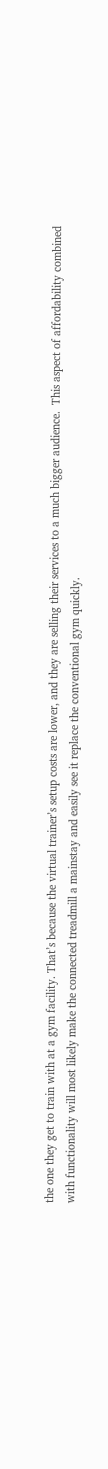the one they get to train with at a gym facility. That’s because the virtual trainer’s setup costs are lower, and they are selling their services to a much bigger audience.  This aspect of affordability combined with functionality will most likely make the connected treadmill a mainstay and easily see it replace the conventional gym quickly.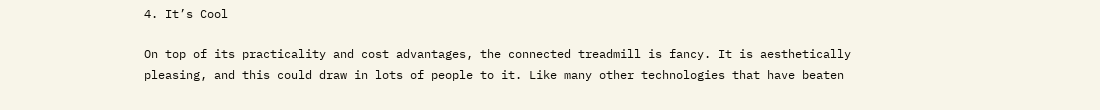4. It’s Cool

On top of its practicality and cost advantages, the connected treadmill is fancy. It is aesthetically pleasing, and this could draw in lots of people to it. Like many other technologies that have beaten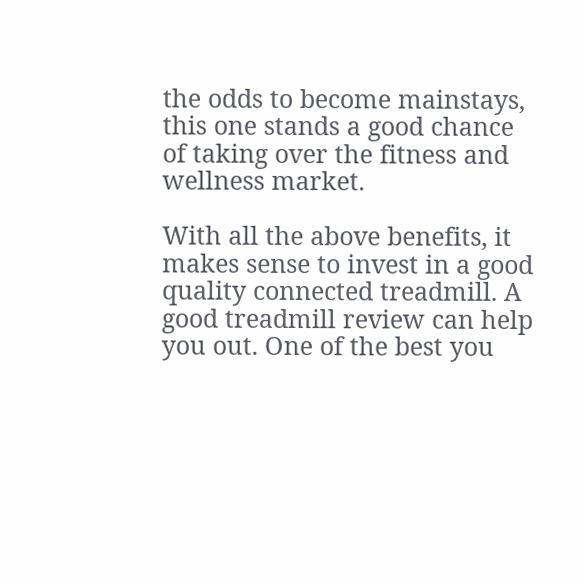the odds to become mainstays, this one stands a good chance of taking over the fitness and wellness market.

With all the above benefits, it makes sense to invest in a good quality connected treadmill. A good treadmill review can help you out. One of the best you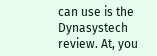can use is the Dynasystech review. At, you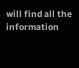will find all the information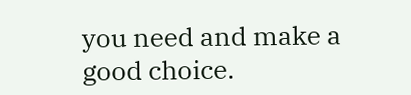you need and make a good choice.